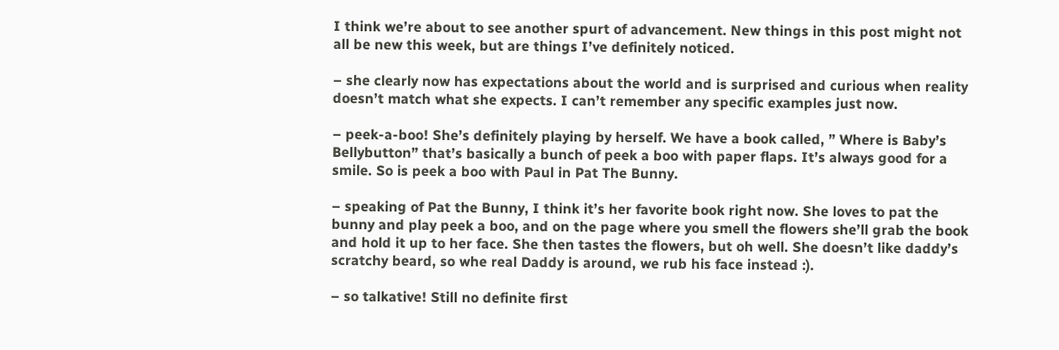I think we’re about to see another spurt of advancement. New things in this post might not all be new this week, but are things I’ve definitely noticed.

– she clearly now has expectations about the world and is surprised and curious when reality doesn’t match what she expects. I can’t remember any specific examples just now.

– peek-a-boo! She’s definitely playing by herself. We have a book called, ” Where is Baby’s Bellybutton” that’s basically a bunch of peek a boo with paper flaps. It’s always good for a smile. So is peek a boo with Paul in Pat The Bunny.

– speaking of Pat the Bunny, I think it’s her favorite book right now. She loves to pat the bunny and play peek a boo, and on the page where you smell the flowers she’ll grab the book and hold it up to her face. She then tastes the flowers, but oh well. She doesn’t like daddy’s scratchy beard, so whe real Daddy is around, we rub his face instead :).

– so talkative! Still no definite first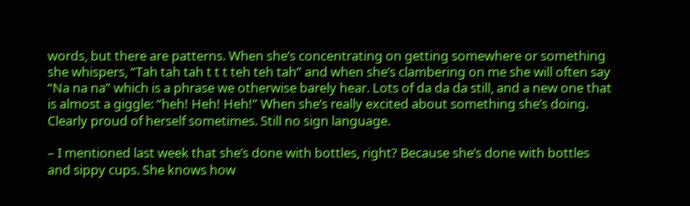words, but there are patterns. When she’s concentrating on getting somewhere or something she whispers, “Tah tah tah t t t teh teh tah” and when she’s clambering on me she will often say “Na na na” which is a phrase we otherwise barely hear. Lots of da da da still, and a new one that is almost a giggle: “heh! Heh! Heh!” When she’s really excited about something she’s doing. Clearly proud of herself sometimes. Still no sign language.

– I mentioned last week that she’s done with bottles, right? Because she’s done with bottles and sippy cups. She knows how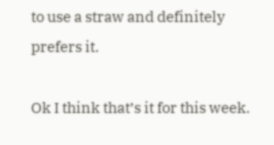to use a straw and definitely prefers it.

Ok I think that’s it for this week.